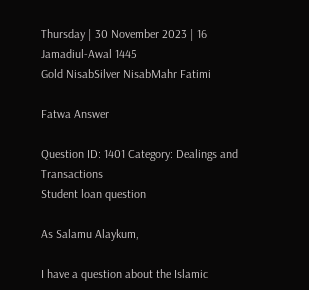Thursday | 30 November 2023 | 16 Jamadiul-Awal 1445
Gold NisabSilver NisabMahr Fatimi

Fatwa Answer

Question ID: 1401 Category: Dealings and Transactions
Student loan question

As Salamu Alaykum,

I have a question about the Islamic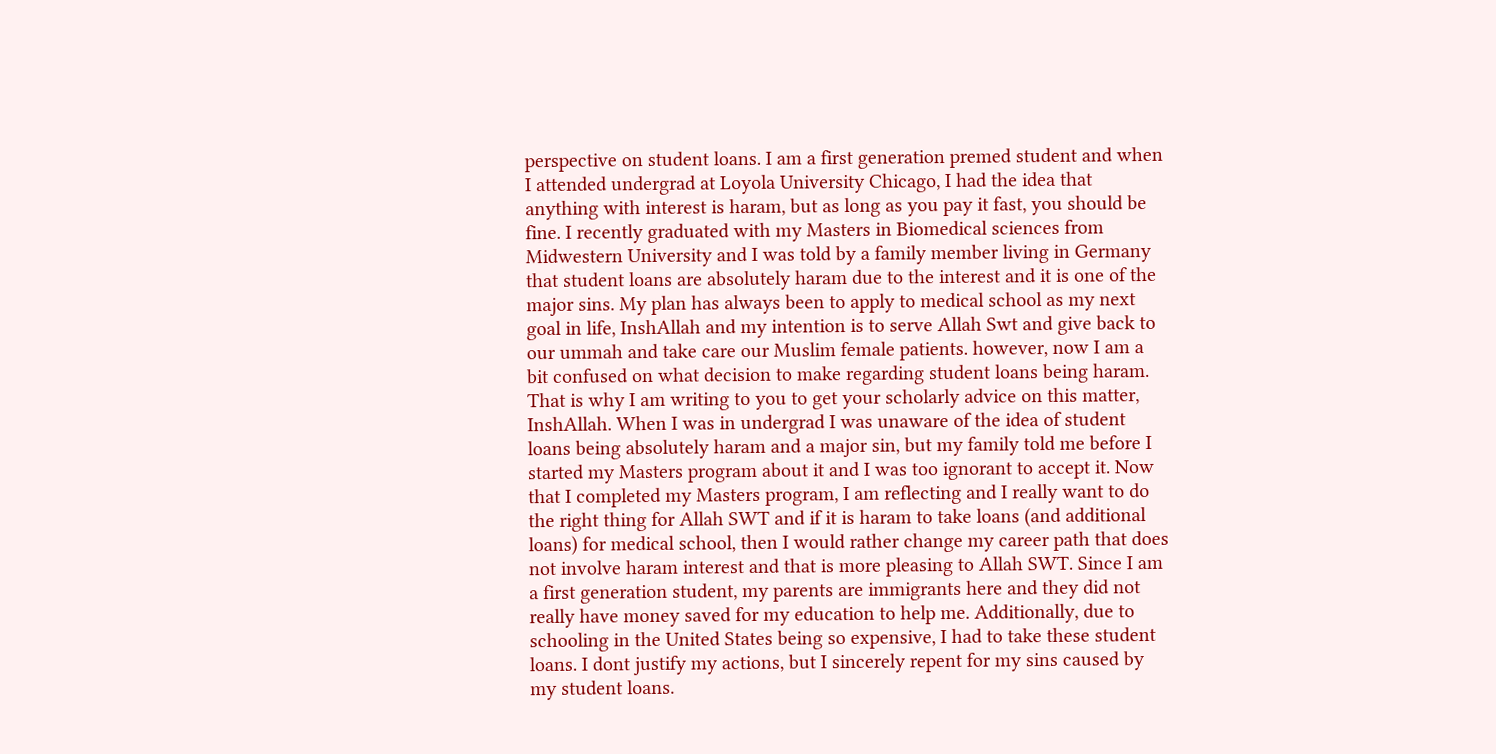perspective on student loans. I am a first generation premed student and when I attended undergrad at Loyola University Chicago, I had the idea that anything with interest is haram, but as long as you pay it fast, you should be fine. I recently graduated with my Masters in Biomedical sciences from Midwestern University and I was told by a family member living in Germany that student loans are absolutely haram due to the interest and it is one of the major sins. My plan has always been to apply to medical school as my next goal in life, InshAllah and my intention is to serve Allah Swt and give back to our ummah and take care our Muslim female patients. however, now I am a bit confused on what decision to make regarding student loans being haram. That is why I am writing to you to get your scholarly advice on this matter, InshAllah. When I was in undergrad I was unaware of the idea of student loans being absolutely haram and a major sin, but my family told me before I started my Masters program about it and I was too ignorant to accept it. Now that I completed my Masters program, I am reflecting and I really want to do the right thing for Allah SWT and if it is haram to take loans (and additional loans) for medical school, then I would rather change my career path that does not involve haram interest and that is more pleasing to Allah SWT. Since I am a first generation student, my parents are immigrants here and they did not really have money saved for my education to help me. Additionally, due to schooling in the United States being so expensive, I had to take these student loans. I dont justify my actions, but I sincerely repent for my sins caused by my student loans.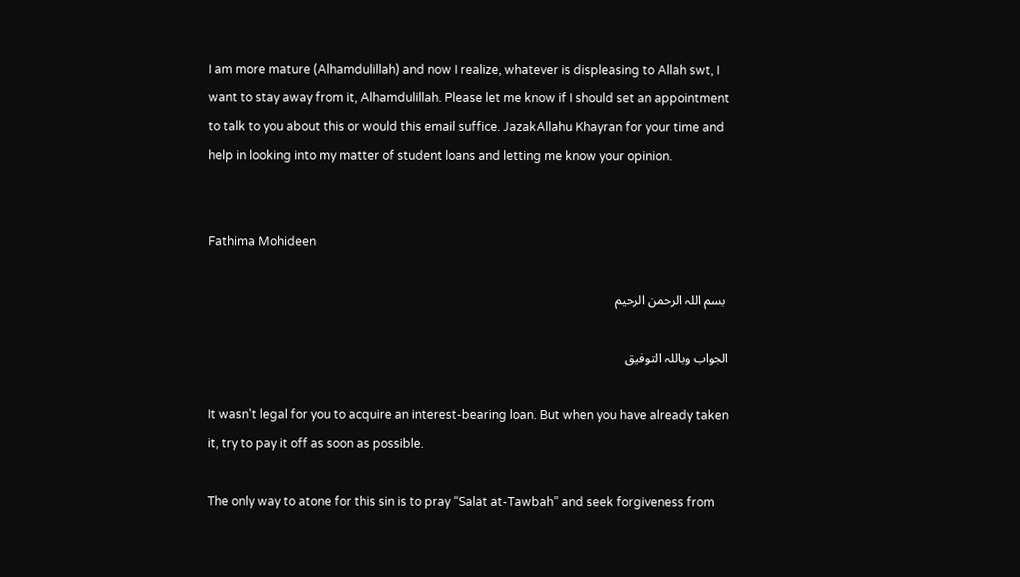I am more mature (Alhamdulillah) and now I realize, whatever is displeasing to Allah swt, I want to stay away from it, Alhamdulillah. Please let me know if I should set an appointment to talk to you about this or would this email suffice. JazakAllahu Khayran for your time and help in looking into my matter of student loans and letting me know your opinion.


Fathima Mohideen

 بسم اللہ الرحمن الرحیم

الجواب وباللہ التوفیق

It wasn't legal for you to acquire an interest-bearing loan. But when you have already taken it, try to pay it off as soon as possible.

The only way to atone for this sin is to pray “Salat at-Tawbah” and seek forgiveness from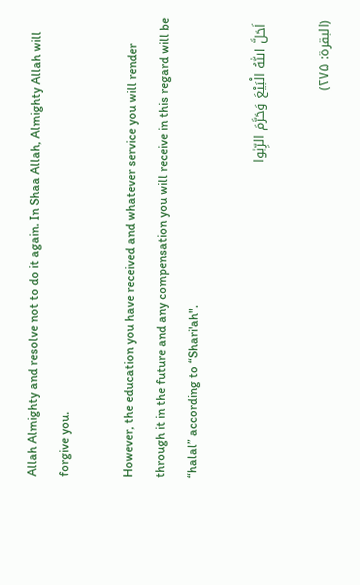Allah Almighty and resolve not to do it again. In Shaa Allah, Almighty Allah will forgive you.

However, the education you have received and whatever service you will render through it in the future and any compensation you will receive in this regard will be “halal” according to “Shari'ah".

 اَحَلَّ اللّٰہُ الْبَیْعَ وَحَرَّمَ الرِّبٰوا

(البقرۃ: ۲۷۵)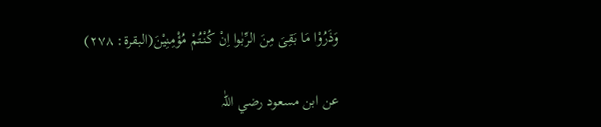وَذَرُوْا مَا بَقِیَ مِنَ الرِّبٰوا اِنْ کُنْتُمْ مُؤْمِنِیْنَ(البقرۃ: ۲۷۸)

عن ابن مسعود رضي اللّٰہ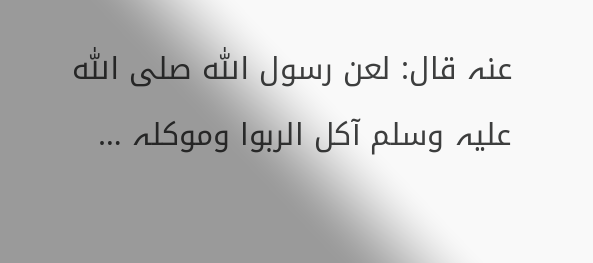عنہ قال: لعن رسول اللّٰہ صلی اللّٰہ علیہ وسلم آکل الربوا وموکلہ …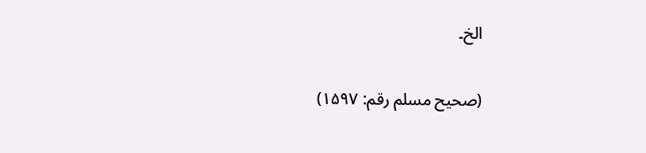الخ۔

(صحیح مسلم رقم: ۱۵۹۷)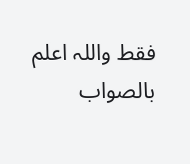فقط واللہ اعلم بالصواب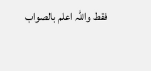فقط واللہ اعلم بالصواب